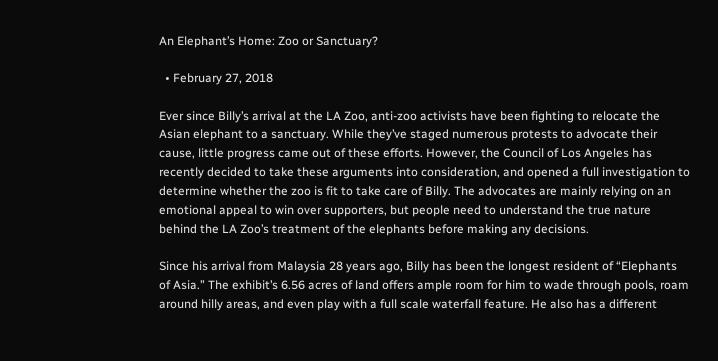An Elephant’s Home: Zoo or Sanctuary?

  • February 27, 2018

Ever since Billy’s arrival at the LA Zoo, anti-zoo activists have been fighting to relocate the Asian elephant to a sanctuary. While they’ve staged numerous protests to advocate their cause, little progress came out of these efforts. However, the Council of Los Angeles has recently decided to take these arguments into consideration, and opened a full investigation to determine whether the zoo is fit to take care of Billy. The advocates are mainly relying on an emotional appeal to win over supporters, but people need to understand the true nature behind the LA Zoo’s treatment of the elephants before making any decisions.

Since his arrival from Malaysia 28 years ago, Billy has been the longest resident of “Elephants of Asia.” The exhibit’s 6.56 acres of land offers ample room for him to wade through pools, roam around hilly areas, and even play with a full scale waterfall feature. He also has a different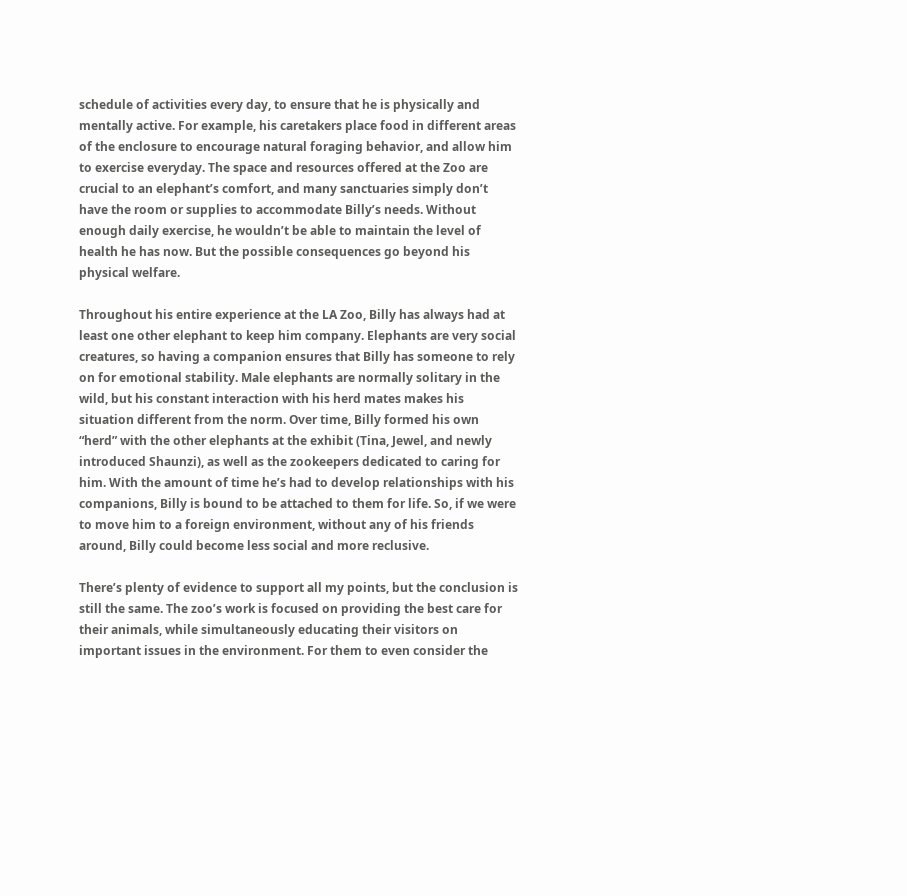schedule of activities every day, to ensure that he is physically and mentally active. For example, his caretakers place food in different areas of the enclosure to encourage natural foraging behavior, and allow him to exercise everyday. The space and resources offered at the Zoo are crucial to an elephant’s comfort, and many sanctuaries simply don’t have the room or supplies to accommodate Billy’s needs. Without enough daily exercise, he wouldn’t be able to maintain the level of health he has now. But the possible consequences go beyond his physical welfare.

Throughout his entire experience at the LA Zoo, Billy has always had at least one other elephant to keep him company. Elephants are very social creatures, so having a companion ensures that Billy has someone to rely on for emotional stability. Male elephants are normally solitary in the wild, but his constant interaction with his herd mates makes his situation different from the norm. Over time, Billy formed his own “herd” with the other elephants at the exhibit (Tina, Jewel, and newly introduced Shaunzi), as well as the zookeepers dedicated to caring for him. With the amount of time he’s had to develop relationships with his companions, Billy is bound to be attached to them for life. So, if we were to move him to a foreign environment, without any of his friends around, Billy could become less social and more reclusive.

There’s plenty of evidence to support all my points, but the conclusion is still the same. The zoo’s work is focused on providing the best care for their animals, while simultaneously educating their visitors on important issues in the environment. For them to even consider the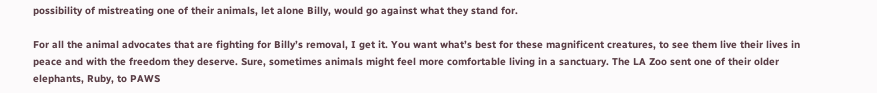possibility of mistreating one of their animals, let alone Billy, would go against what they stand for.

For all the animal advocates that are fighting for Billy’s removal, I get it. You want what’s best for these magnificent creatures, to see them live their lives in peace and with the freedom they deserve. Sure, sometimes animals might feel more comfortable living in a sanctuary. The LA Zoo sent one of their older elephants, Ruby, to PAWS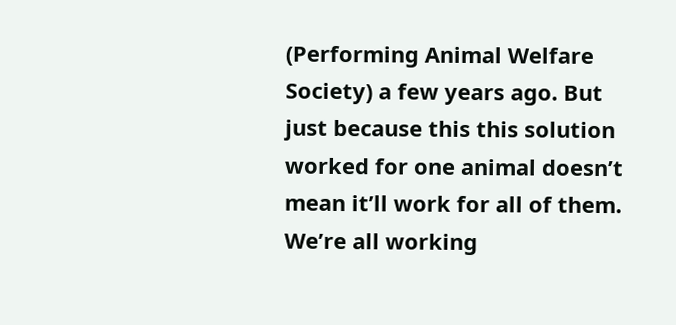(Performing Animal Welfare Society) a few years ago. But just because this this solution worked for one animal doesn’t mean it’ll work for all of them. We’re all working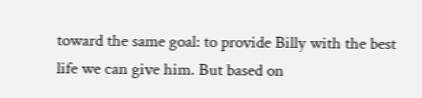toward the same goal: to provide Billy with the best life we can give him. But based on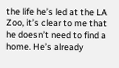the life he’s led at the LA Zoo, it’s clear to me that he doesn’t need to find a home. He’s already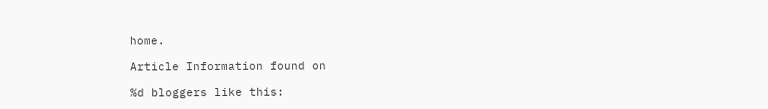home.

Article Information found on

%d bloggers like this: